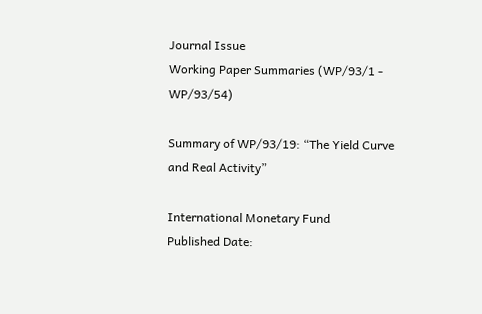Journal Issue
Working Paper Summaries (WP/93/1 - WP/93/54)

Summary of WP/93/19: “The Yield Curve and Real Activity”

International Monetary Fund
Published Date: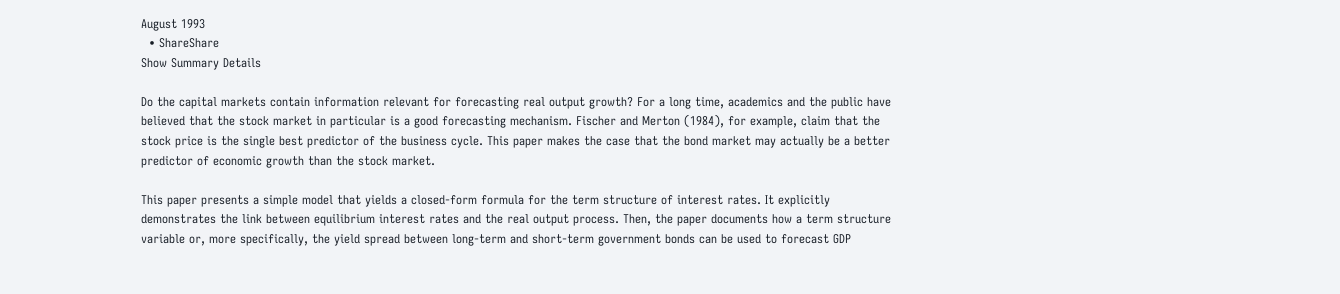August 1993
  • ShareShare
Show Summary Details

Do the capital markets contain information relevant for forecasting real output growth? For a long time, academics and the public have believed that the stock market in particular is a good forecasting mechanism. Fischer and Merton (1984), for example, claim that the stock price is the single best predictor of the business cycle. This paper makes the case that the bond market may actually be a better predictor of economic growth than the stock market.

This paper presents a simple model that yields a closed-form formula for the term structure of interest rates. It explicitly demonstrates the link between equilibrium interest rates and the real output process. Then, the paper documents how a term structure variable or, more specifically, the yield spread between long-term and short-term government bonds can be used to forecast GDP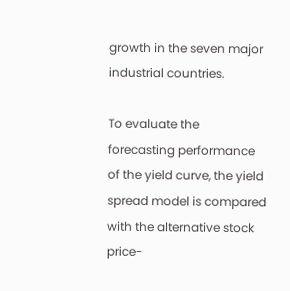growth in the seven major industrial countries.

To evaluate the forecasting performance of the yield curve, the yield spread model is compared with the alternative stock price-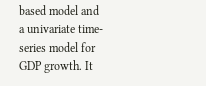based model and a univariate time-series model for GDP growth. It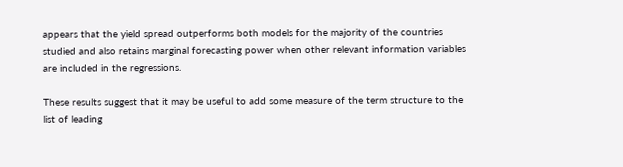appears that the yield spread outperforms both models for the majority of the countries studied and also retains marginal forecasting power when other relevant information variables are included in the regressions.

These results suggest that it may be useful to add some measure of the term structure to the list of leading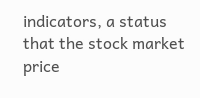indicators, a status that the stock market price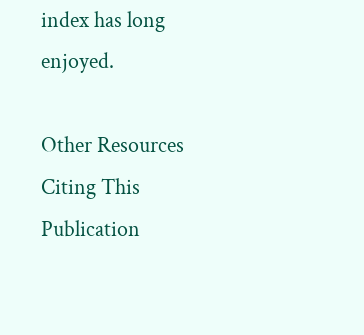index has long enjoyed.

Other Resources Citing This Publication